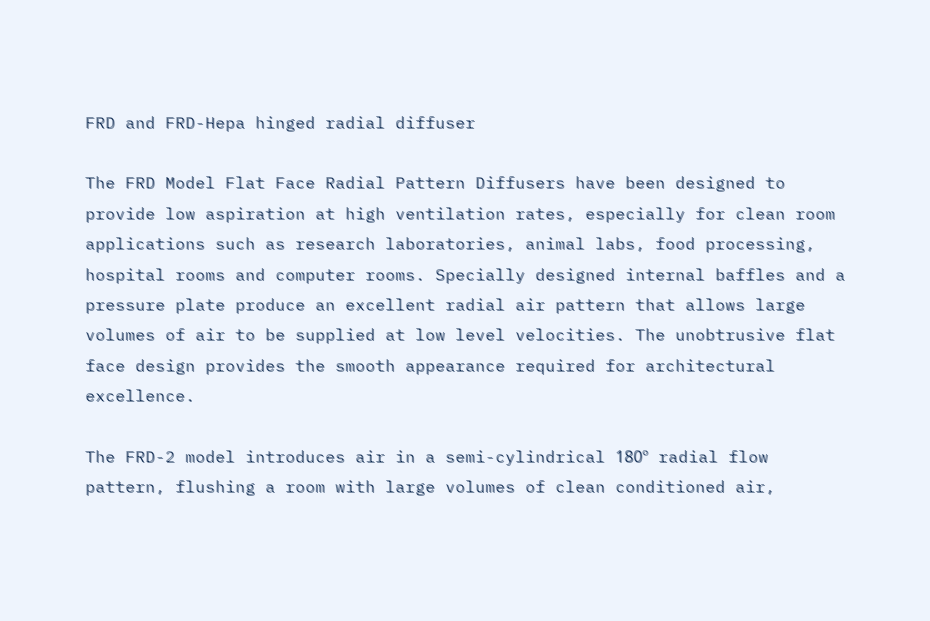FRD and FRD-Hepa hinged radial diffuser

The FRD Model Flat Face Radial Pattern Diffusers have been designed to provide low aspiration at high ventilation rates, especially for clean room applications such as research laboratories, animal labs, food processing, hospital rooms and computer rooms. Specially designed internal baffles and a pressure plate produce an excellent radial air pattern that allows large volumes of air to be supplied at low level velocities. The unobtrusive flat face design provides the smooth appearance required for architectural excellence.

The FRD-2 model introduces air in a semi-cylindrical 180º radial flow pattern, flushing a room with large volumes of clean conditioned air,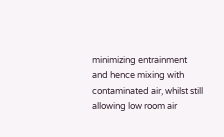minimizing entrainment and hence mixing with contaminated air, whilst still allowing low room air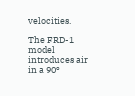velocities.

The FRD-1 model introduces air in a 90º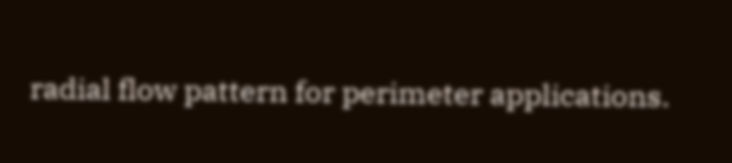radial flow pattern for perimeter applications.